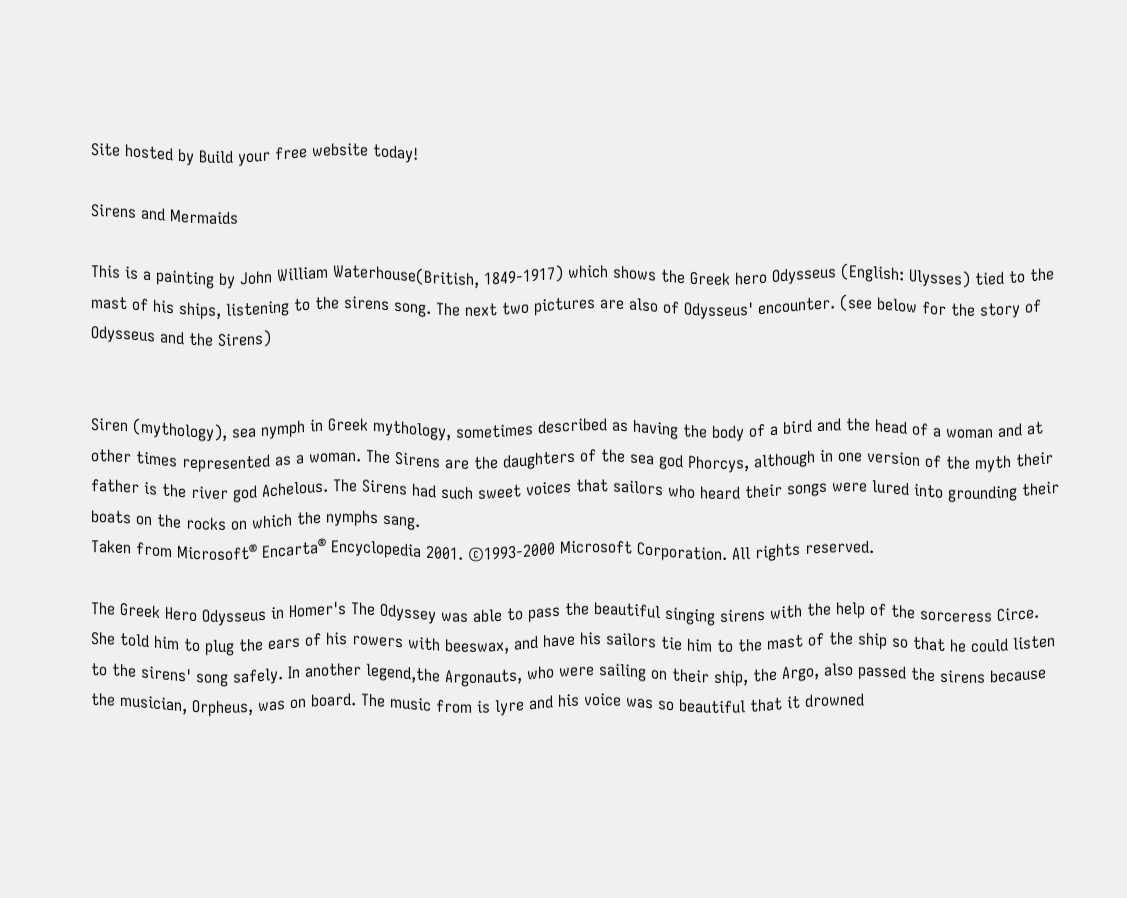Site hosted by Build your free website today!

Sirens and Mermaids

This is a painting by John William Waterhouse(British, 1849-1917) which shows the Greek hero Odysseus (English: Ulysses) tied to the mast of his ships, listening to the sirens song. The next two pictures are also of Odysseus' encounter. (see below for the story of Odysseus and the Sirens)


Siren (mythology), sea nymph in Greek mythology, sometimes described as having the body of a bird and the head of a woman and at other times represented as a woman. The Sirens are the daughters of the sea god Phorcys, although in one version of the myth their father is the river god Achelous. The Sirens had such sweet voices that sailors who heard their songs were lured into grounding their boats on the rocks on which the nymphs sang.
Taken from Microsoft® Encarta® Encyclopedia 2001. ©1993-2000 Microsoft Corporation. All rights reserved.

The Greek Hero Odysseus in Homer's The Odyssey was able to pass the beautiful singing sirens with the help of the sorceress Circe. She told him to plug the ears of his rowers with beeswax, and have his sailors tie him to the mast of the ship so that he could listen to the sirens' song safely. In another legend,the Argonauts, who were sailing on their ship, the Argo, also passed the sirens because the musician, Orpheus, was on board. The music from is lyre and his voice was so beautiful that it drowned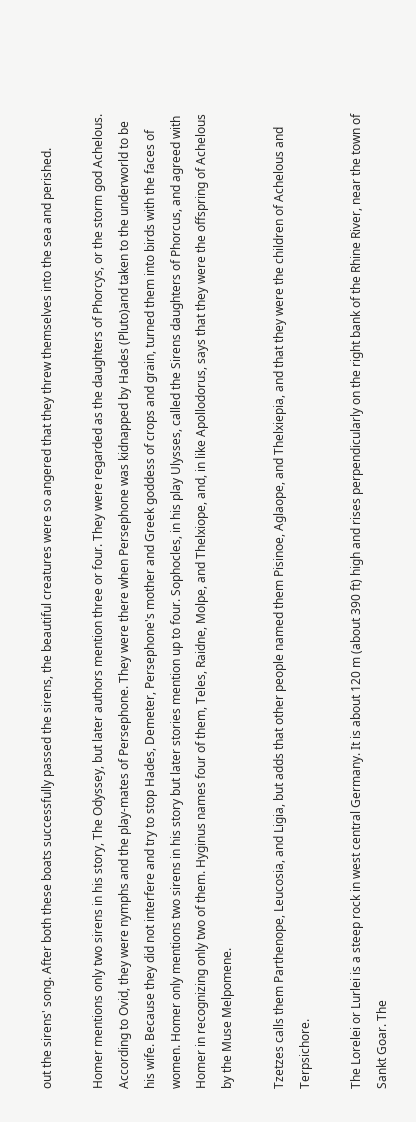out the sirens' song. After both these boats successfully passed the sirens, the beautiful creatures were so angered that they threw themselves into the sea and perished.

Homer mentions only two sirens in his story, The Odyssey, but later authors mention three or four. They were regarded as the daughters of Phorcys, or the storm god Achelous. According to Ovid, they were nymphs and the play-mates of Persephone. They were there when Persephone was kidnapped by Hades (Pluto)and taken to the underworld to be his wife. Because they did not interfere and try to stop Hades, Demeter, Persephone's mother and Greek goddess of crops and grain, turned them into birds with the faces of women. Homer only mentions two sirens in his story but later stories mention up to four. Sophocles, in his play Ulysses, called the Sirens daughters of Phorcus, and agreed with Homer in recognizing only two of them. Hyginus names four of them, Teles, Raidne, Molpe, and Thelxiope, and, in like Apollodorus, says that they were the offspring of Achelous by the Muse Melpomene.

Tzetzes calls them Parthenope, Leucosia, and Ligia, but adds that other people named them Pisinoe, Aglaope, and Thelxiepia, and that they were the children of Achelous and Terpsichore.

The Lorelei or Lurlei is a steep rock in west central Germany. It is about 120 m (about 390 ft) high and rises perpendicularly on the right bank of the Rhine River, near the town of Sankt Goar. The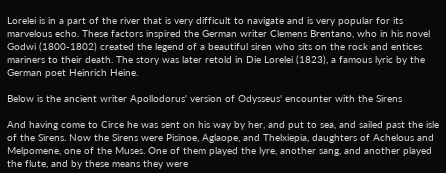Lorelei is in a part of the river that is very difficult to navigate and is very popular for its marvelous echo. These factors inspired the German writer Clemens Brentano, who in his novel Godwi (1800-1802) created the legend of a beautiful siren who sits on the rock and entices mariners to their death. The story was later retold in Die Lorelei (1823), a famous lyric by the German poet Heinrich Heine.

Below is the ancient writer Apollodorus' version of Odysseus' encounter with the Sirens

And having come to Circe he was sent on his way by her, and put to sea, and sailed past the isle of the Sirens. Now the Sirens were Pisinoe, Aglaope, and Thelxiepia, daughters of Achelous and Melpomene, one of the Muses. One of them played the lyre, another sang, and another played the flute, and by these means they were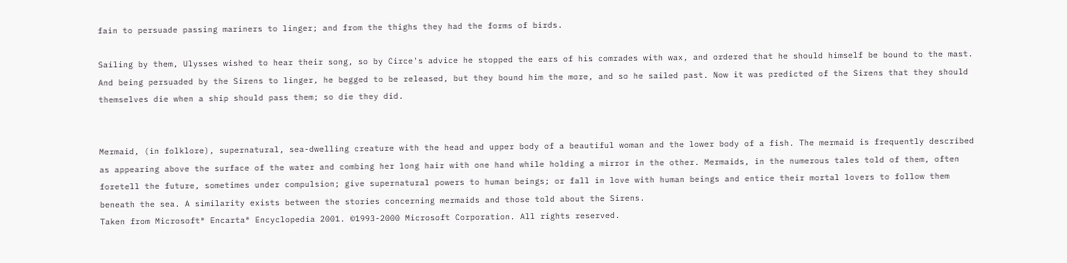fain to persuade passing mariners to linger; and from the thighs they had the forms of birds.

Sailing by them, Ulysses wished to hear their song, so by Circe's advice he stopped the ears of his comrades with wax, and ordered that he should himself be bound to the mast. And being persuaded by the Sirens to linger, he begged to be released, but they bound him the more, and so he sailed past. Now it was predicted of the Sirens that they should themselves die when a ship should pass them; so die they did.


Mermaid, (in folklore), supernatural, sea-dwelling creature with the head and upper body of a beautiful woman and the lower body of a fish. The mermaid is frequently described as appearing above the surface of the water and combing her long hair with one hand while holding a mirror in the other. Mermaids, in the numerous tales told of them, often foretell the future, sometimes under compulsion; give supernatural powers to human beings; or fall in love with human beings and entice their mortal lovers to follow them beneath the sea. A similarity exists between the stories concerning mermaids and those told about the Sirens.
Taken from Microsoft® Encarta® Encyclopedia 2001. ©1993-2000 Microsoft Corporation. All rights reserved.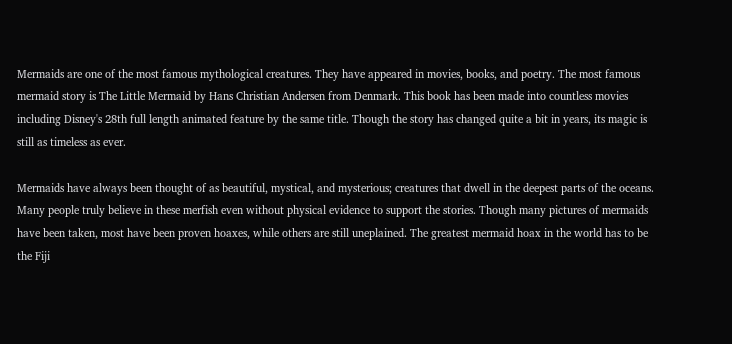Mermaids are one of the most famous mythological creatures. They have appeared in movies, books, and poetry. The most famous mermaid story is The Little Mermaid by Hans Christian Andersen from Denmark. This book has been made into countless movies including Disney's 28th full length animated feature by the same title. Though the story has changed quite a bit in years, its magic is still as timeless as ever.

Mermaids have always been thought of as beautiful, mystical, and mysterious; creatures that dwell in the deepest parts of the oceans. Many people truly believe in these merfish even without physical evidence to support the stories. Though many pictures of mermaids have been taken, most have been proven hoaxes, while others are still uneplained. The greatest mermaid hoax in the world has to be the Fiji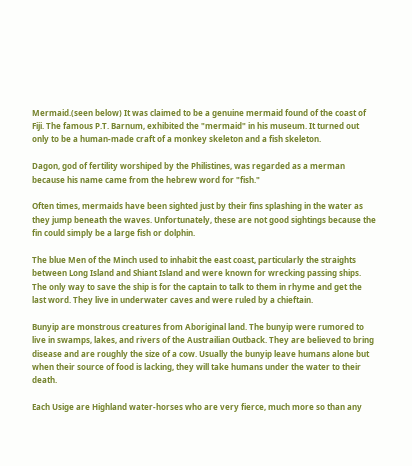Mermaid.(seen below) It was claimed to be a genuine mermaid found of the coast of Fiji. The famous P.T. Barnum, exhibited the "mermaid" in his museum. It turned out only to be a human-made craft of a monkey skeleton and a fish skeleton.

Dagon, god of fertility worshiped by the Philistines, was regarded as a merman because his name came from the hebrew word for "fish."

Often times, mermaids have been sighted just by their fins splashing in the water as they jump beneath the waves. Unfortunately, these are not good sightings because the fin could simply be a large fish or dolphin.

The blue Men of the Minch used to inhabit the east coast, particularly the straights between Long Island and Shiant Island and were known for wrecking passing ships. The only way to save the ship is for the captain to talk to them in rhyme and get the last word. They live in underwater caves and were ruled by a chieftain.

Bunyip are monstrous creatures from Aboriginal land. The bunyip were rumored to live in swamps, lakes, and rivers of the Austrailian Outback. They are believed to bring disease and are roughly the size of a cow. Usually the bunyip leave humans alone but when their source of food is lacking, they will take humans under the water to their death.

Each Usige are Highland water-horses who are very fierce, much more so than any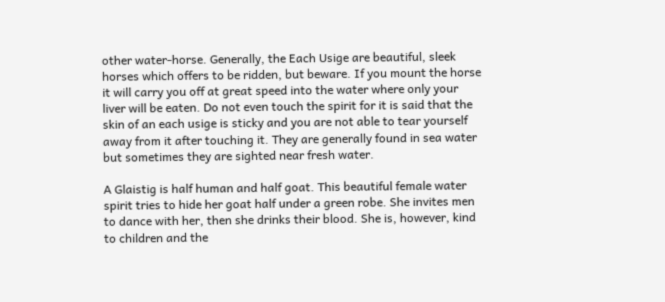other water-horse. Generally, the Each Usige are beautiful, sleek horses which offers to be ridden, but beware. If you mount the horse it will carry you off at great speed into the water where only your liver will be eaten. Do not even touch the spirit for it is said that the skin of an each usige is sticky and you are not able to tear yourself away from it after touching it. They are generally found in sea water but sometimes they are sighted near fresh water.

A Glaistig is half human and half goat. This beautiful female water spirit tries to hide her goat half under a green robe. She invites men to dance with her, then she drinks their blood. She is, however, kind to children and the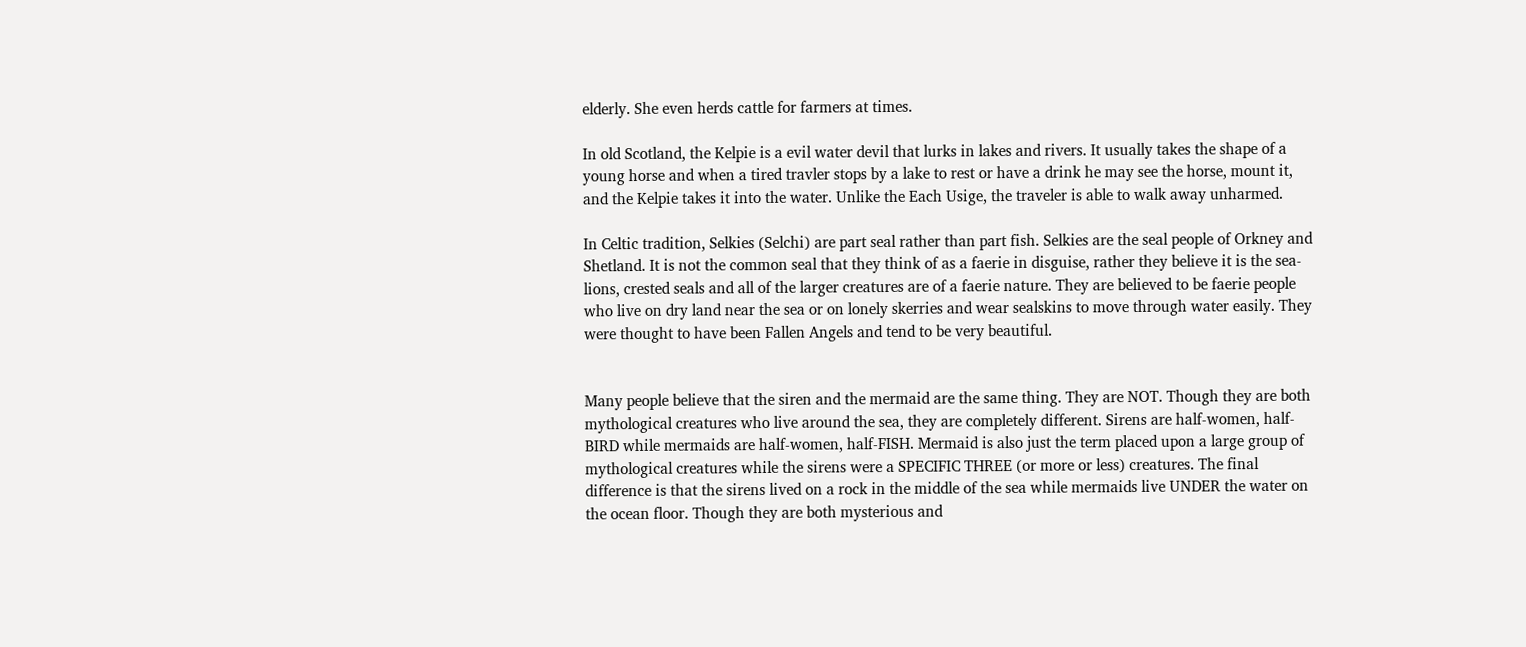elderly. She even herds cattle for farmers at times.

In old Scotland, the Kelpie is a evil water devil that lurks in lakes and rivers. It usually takes the shape of a young horse and when a tired travler stops by a lake to rest or have a drink he may see the horse, mount it, and the Kelpie takes it into the water. Unlike the Each Usige, the traveler is able to walk away unharmed.

In Celtic tradition, Selkies (Selchi) are part seal rather than part fish. Selkies are the seal people of Orkney and Shetland. It is not the common seal that they think of as a faerie in disguise, rather they believe it is the sea-lions, crested seals and all of the larger creatures are of a faerie nature. They are believed to be faerie people who live on dry land near the sea or on lonely skerries and wear sealskins to move through water easily. They were thought to have been Fallen Angels and tend to be very beautiful.


Many people believe that the siren and the mermaid are the same thing. They are NOT. Though they are both mythological creatures who live around the sea, they are completely different. Sirens are half-women, half-BIRD while mermaids are half-women, half-FISH. Mermaid is also just the term placed upon a large group of mythological creatures while the sirens were a SPECIFIC THREE (or more or less) creatures. The final difference is that the sirens lived on a rock in the middle of the sea while mermaids live UNDER the water on the ocean floor. Though they are both mysterious and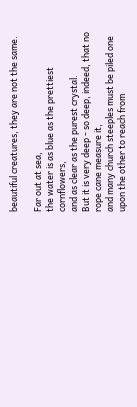beautiful creatures, they are not the same.

Far out at sea,
the water is as blue as the prettiest cornflowers,
and as clear as the purest crystal.
But it is very deep - so deep, indeed, that no rope cane measure it,
and many church steeples must be piled one upon the other to reach from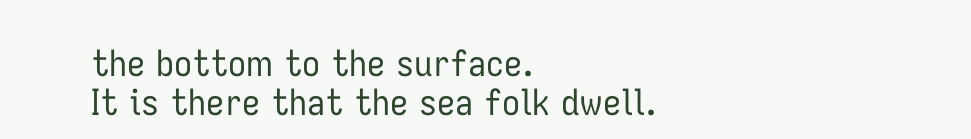the bottom to the surface.
It is there that the sea folk dwell.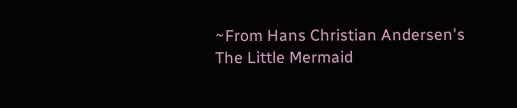~From Hans Christian Andersen's The Little Mermaid